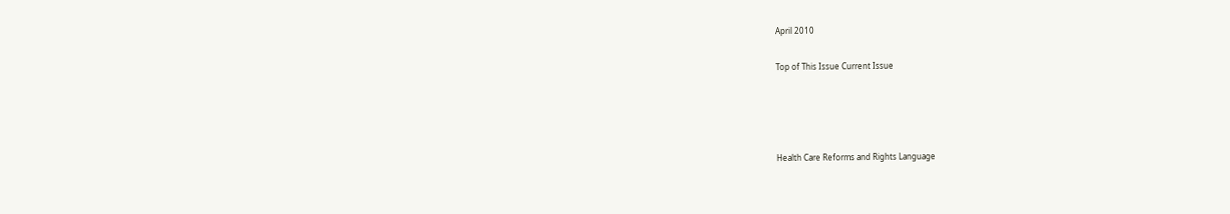April 2010

Top of This Issue Current Issue




Health Care Reforms and Rights Language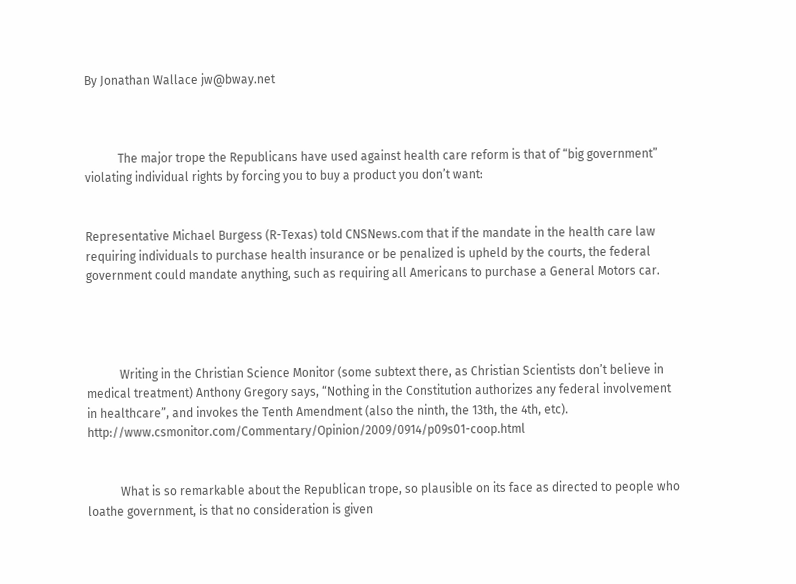By Jonathan Wallace jw@bway.net



           The major trope the Republicans have used against health care reform is that of “big government” violating individual rights by forcing you to buy a product you don’t want:


Representative Michael Burgess (R-Texas) told CNSNews.com that if the mandate in the health care law requiring individuals to purchase health insurance or be penalized is upheld by the courts, the federal government could mandate anything, such as requiring all Americans to purchase a General Motors car.




           Writing in the Christian Science Monitor (some subtext there, as Christian Scientists don’t believe in medical treatment) Anthony Gregory says, “Nothing in the Constitution authorizes any federal involvement in healthcare”, and invokes the Tenth Amendment (also the ninth, the 13th, the 4th, etc). http://www.csmonitor.com/Commentary/Opinion/2009/0914/p09s01-coop.html


           What is so remarkable about the Republican trope, so plausible on its face as directed to people who loathe government, is that no consideration is given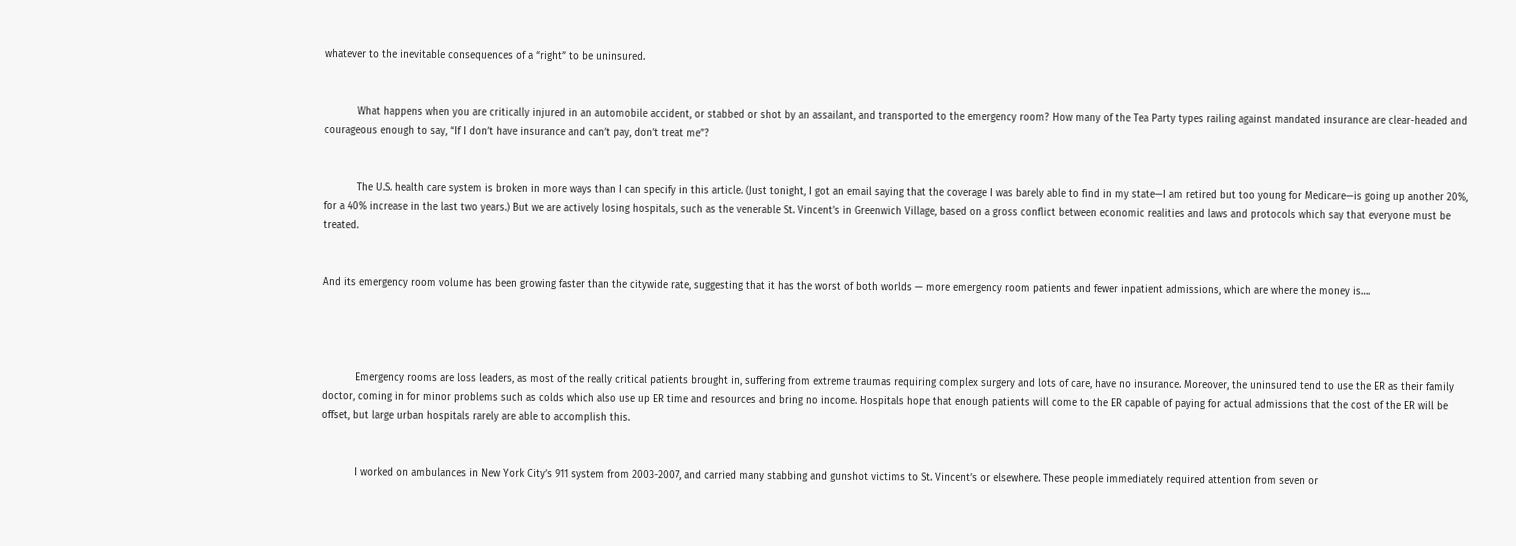whatever to the inevitable consequences of a “right” to be uninsured.


           What happens when you are critically injured in an automobile accident, or stabbed or shot by an assailant, and transported to the emergency room? How many of the Tea Party types railing against mandated insurance are clear-headed and courageous enough to say, “If I don’t have insurance and can’t pay, don’t treat me”?


           The U.S. health care system is broken in more ways than I can specify in this article. (Just tonight, I got an email saying that the coverage I was barely able to find in my state—I am retired but too young for Medicare—is going up another 20%, for a 40% increase in the last two years.) But we are actively losing hospitals, such as the venerable St. Vincent’s in Greenwich Village, based on a gross conflict between economic realities and laws and protocols which say that everyone must be treated.


And its emergency room volume has been growing faster than the citywide rate, suggesting that it has the worst of both worlds — more emergency room patients and fewer inpatient admissions, which are where the money is….




           Emergency rooms are loss leaders, as most of the really critical patients brought in, suffering from extreme traumas requiring complex surgery and lots of care, have no insurance. Moreover, the uninsured tend to use the ER as their family doctor, coming in for minor problems such as colds which also use up ER time and resources and bring no income. Hospitals hope that enough patients will come to the ER capable of paying for actual admissions that the cost of the ER will be offset, but large urban hospitals rarely are able to accomplish this.


           I worked on ambulances in New York City’s 911 system from 2003-2007, and carried many stabbing and gunshot victims to St. Vincent’s or elsewhere. These people immediately required attention from seven or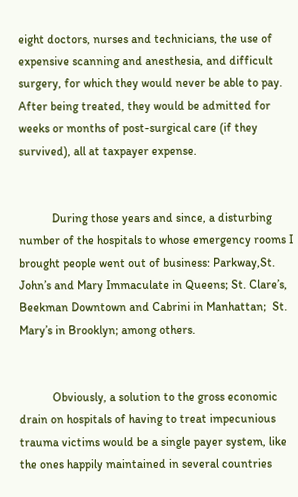eight doctors, nurses and technicians, the use of expensive scanning and anesthesia, and difficult surgery, for which they would never be able to pay. After being treated, they would be admitted for weeks or months of post-surgical care (if they survived), all at taxpayer expense.


           During those years and since, a disturbing number of the hospitals to whose emergency rooms I brought people went out of business: Parkway,St. John’s and Mary Immaculate in Queens; St. Clare’s, Beekman Downtown and Cabrini in Manhattan;  St. Mary’s in Brooklyn; among others.


           Obviously, a solution to the gross economic drain on hospitals of having to treat impecunious trauma victims would be a single payer system, like the ones happily maintained in several countries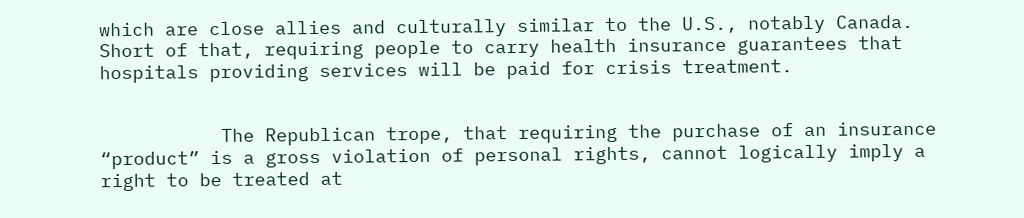which are close allies and culturally similar to the U.S., notably Canada. Short of that, requiring people to carry health insurance guarantees that hospitals providing services will be paid for crisis treatment.


           The Republican trope, that requiring the purchase of an insurance “product” is a gross violation of personal rights, cannot logically imply a right to be treated at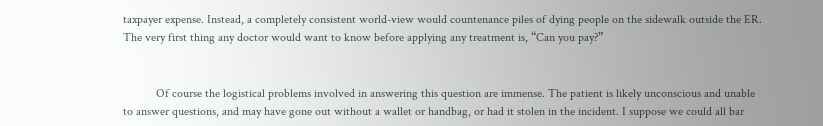taxpayer expense. Instead, a completely consistent world-view would countenance piles of dying people on the sidewalk outside the ER. The very first thing any doctor would want to know before applying any treatment is, “Can you pay?”


           Of course the logistical problems involved in answering this question are immense. The patient is likely unconscious and unable to answer questions, and may have gone out without a wallet or handbag, or had it stolen in the incident. I suppose we could all bar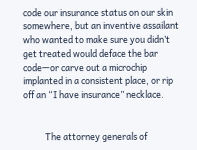code our insurance status on our skin somewhere, but an inventive assailant who wanted to make sure you didn’t get treated would deface the bar code—or carve out a microchip implanted in a consistent place, or rip off an “I have insurance” necklace.


           The attorney generals of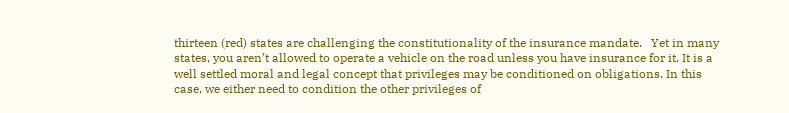thirteen (red) states are challenging the constitutionality of the insurance mandate.   Yet in many states, you aren’t allowed to operate a vehicle on the road unless you have insurance for it. It is a well settled moral and legal concept that privileges may be conditioned on obligations. In this case, we either need to condition the other privileges of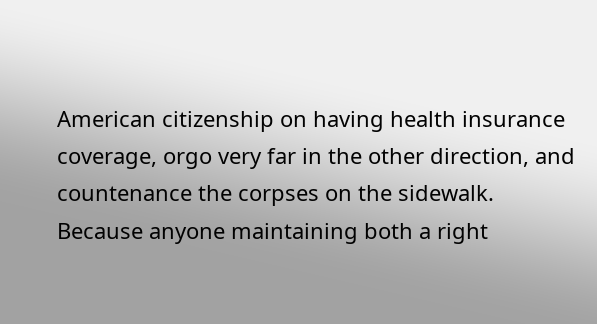American citizenship on having health insurance coverage, orgo very far in the other direction, and countenance the corpses on the sidewalk. Because anyone maintaining both a right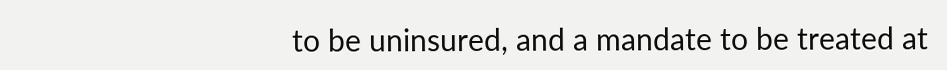to be uninsured, and a mandate to be treated at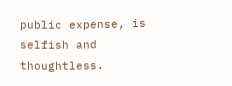public expense, is selfish and thoughtless.